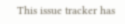This issue tracker has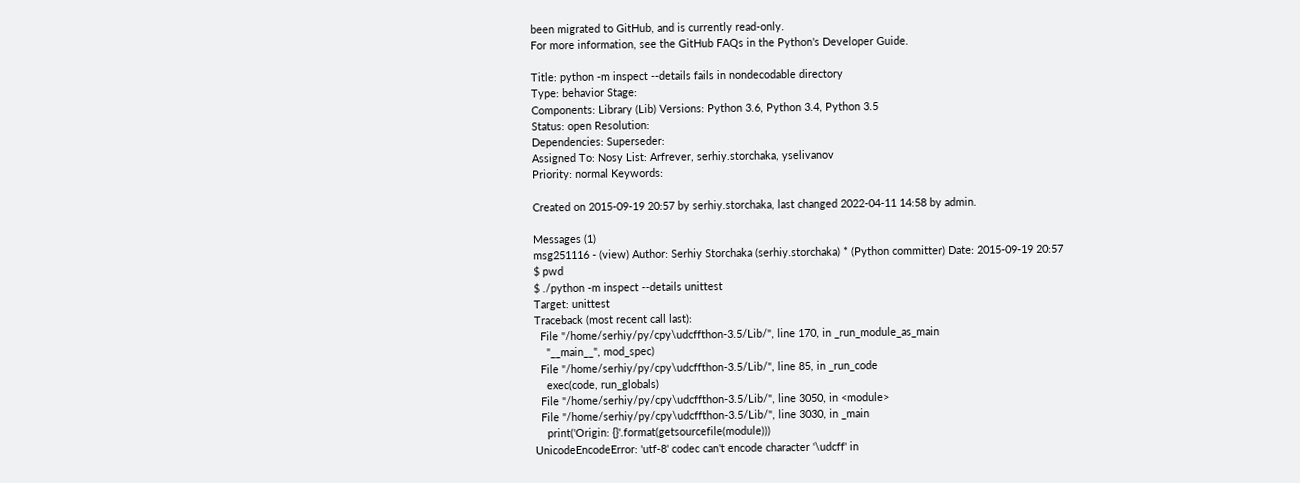been migrated to GitHub, and is currently read-only.
For more information, see the GitHub FAQs in the Python's Developer Guide.

Title: python -m inspect --details fails in nondecodable directory
Type: behavior Stage:
Components: Library (Lib) Versions: Python 3.6, Python 3.4, Python 3.5
Status: open Resolution:
Dependencies: Superseder:
Assigned To: Nosy List: Arfrever, serhiy.storchaka, yselivanov
Priority: normal Keywords:

Created on 2015-09-19 20:57 by serhiy.storchaka, last changed 2022-04-11 14:58 by admin.

Messages (1)
msg251116 - (view) Author: Serhiy Storchaka (serhiy.storchaka) * (Python committer) Date: 2015-09-19 20:57
$ pwd
$ ./python -m inspect --details unittest
Target: unittest
Traceback (most recent call last):
  File "/home/serhiy/py/cpy\udcffthon-3.5/Lib/", line 170, in _run_module_as_main
    "__main__", mod_spec)
  File "/home/serhiy/py/cpy\udcffthon-3.5/Lib/", line 85, in _run_code
    exec(code, run_globals)
  File "/home/serhiy/py/cpy\udcffthon-3.5/Lib/", line 3050, in <module>
  File "/home/serhiy/py/cpy\udcffthon-3.5/Lib/", line 3030, in _main
    print('Origin: {}'.format(getsourcefile(module)))
UnicodeEncodeError: 'utf-8' codec can't encode character '\udcff' in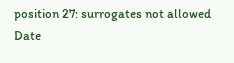position 27: surrogates not allowed
Date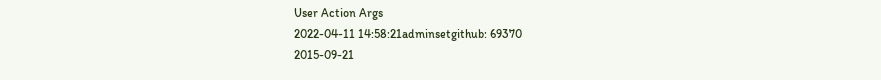User Action Args
2022-04-11 14:58:21adminsetgithub: 69370
2015-09-21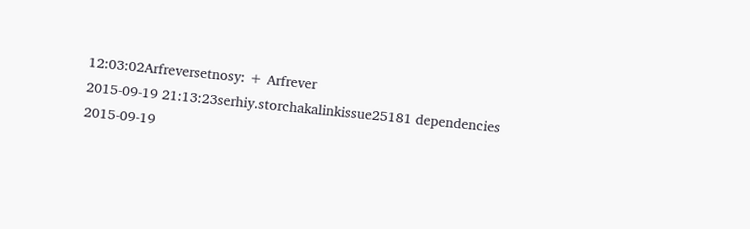12:03:02Arfreversetnosy: + Arfrever
2015-09-19 21:13:23serhiy.storchakalinkissue25181 dependencies
2015-09-19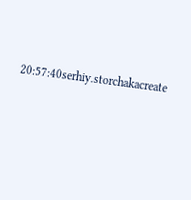20:57:40serhiy.storchakacreate